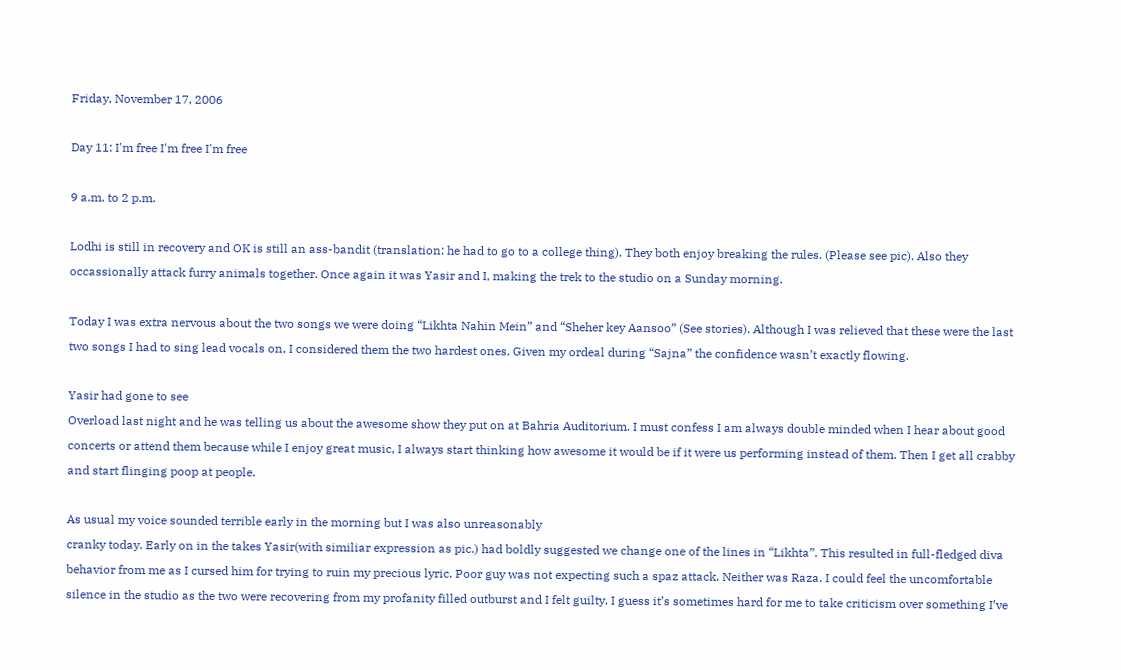Friday, November 17, 2006

Day 11: I'm free I'm free I'm free

9 a.m. to 2 p.m.

Lodhi is still in recovery and OK is still an ass-bandit (translation: he had to go to a college thing). They both enjoy breaking the rules. (Please see pic). Also they occassionally attack furry animals together. Once again it was Yasir and I, making the trek to the studio on a Sunday morning.

Today I was extra nervous about the two songs we were doing “Likhta Nahin Mein” and “Sheher key Aansoo” (See stories). Although I was relieved that these were the last two songs I had to sing lead vocals on, I considered them the two hardest ones. Given my ordeal during “Sajna” the confidence wasn’t exactly flowing.

Yasir had gone to see
Overload last night and he was telling us about the awesome show they put on at Bahria Auditorium. I must confess I am always double minded when I hear about good concerts or attend them because while I enjoy great music, I always start thinking how awesome it would be if it were us performing instead of them. Then I get all crabby and start flinging poop at people.

As usual my voice sounded terrible early in the morning but I was also unreasonably
cranky today. Early on in the takes Yasir(with similiar expression as pic.) had boldly suggested we change one of the lines in “Likhta”. This resulted in full-fledged diva behavior from me as I cursed him for trying to ruin my precious lyric. Poor guy was not expecting such a spaz attack. Neither was Raza. I could feel the uncomfortable silence in the studio as the two were recovering from my profanity filled outburst and I felt guilty. I guess it’s sometimes hard for me to take criticism over something I’ve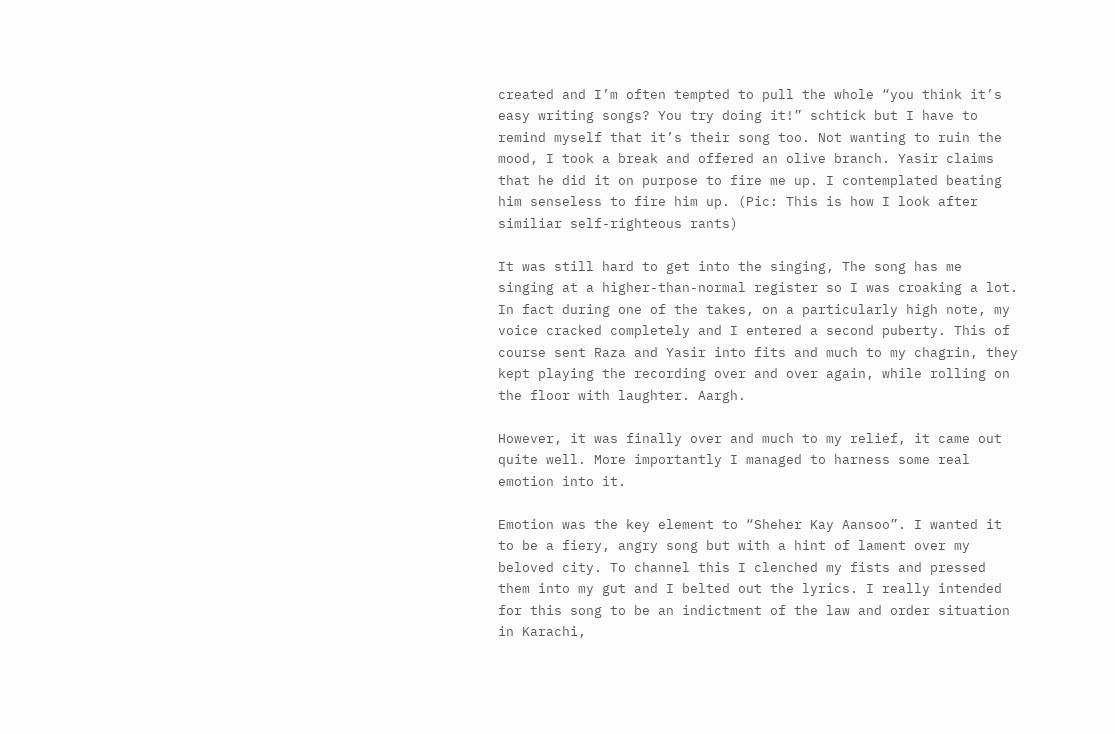created and I’m often tempted to pull the whole “you think it’s easy writing songs? You try doing it!” schtick but I have to remind myself that it’s their song too. Not wanting to ruin the mood, I took a break and offered an olive branch. Yasir claims that he did it on purpose to fire me up. I contemplated beating him senseless to fire him up. (Pic: This is how I look after similiar self-righteous rants)

It was still hard to get into the singing, The song has me singing at a higher-than-normal register so I was croaking a lot. In fact during one of the takes, on a particularly high note, my voice cracked completely and I entered a second puberty. This of course sent Raza and Yasir into fits and much to my chagrin, they kept playing the recording over and over again, while rolling on the floor with laughter. Aargh.

However, it was finally over and much to my relief, it came out quite well. More importantly I managed to harness some real emotion into it.

Emotion was the key element to “Sheher Kay Aansoo”. I wanted it to be a fiery, angry song but with a hint of lament over my beloved city. To channel this I clenched my fists and pressed them into my gut and I belted out the lyrics. I really intended for this song to be an indictment of the law and order situation in Karachi,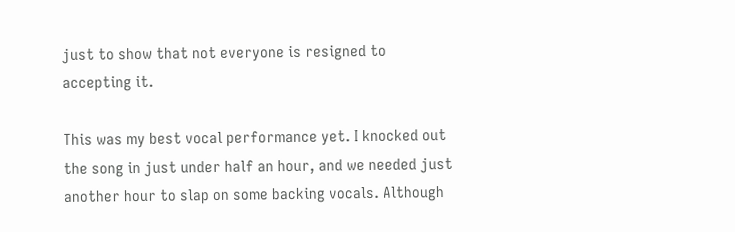just to show that not everyone is resigned to accepting it.

This was my best vocal performance yet. I knocked out the song in just under half an hour, and we needed just another hour to slap on some backing vocals. Although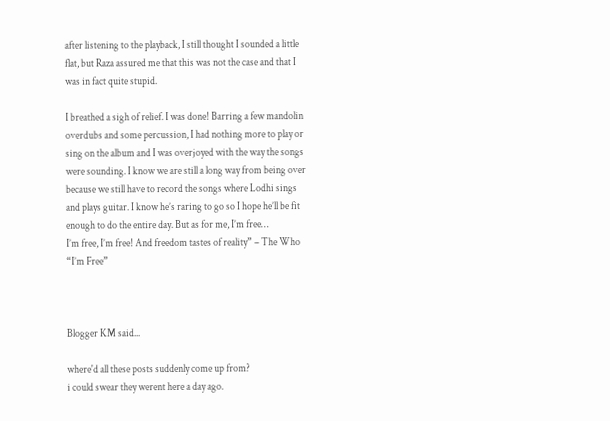after listening to the playback, I still thought I sounded a little flat, but Raza assured me that this was not the case and that I was in fact quite stupid.

I breathed a sigh of relief. I was done! Barring a few mandolin overdubs and some percussion, I had nothing more to play or sing on the album and I was overjoyed with the way the songs were sounding. I know we are still a long way from being over because we still have to record the songs where Lodhi sings and plays guitar. I know he’s raring to go so I hope he’ll be fit enough to do the entire day. But as for me, I’m free…
I’m free, I’m free! And freedom tastes of reality” – The Who “I’m Free”



Blogger KM said...

where'd all these posts suddenly come up from?
i could swear they werent here a day ago.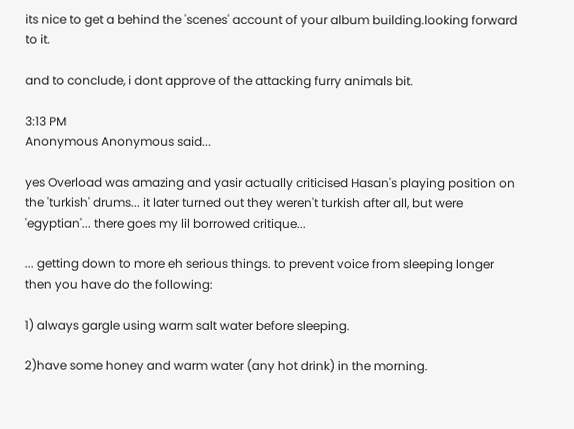its nice to get a behind the 'scenes' account of your album building.looking forward to it.

and to conclude, i dont approve of the attacking furry animals bit.

3:13 PM
Anonymous Anonymous said...

yes Overload was amazing and yasir actually criticised Hasan's playing position on the 'turkish' drums... it later turned out they weren't turkish after all, but were 'egyptian'... there goes my lil borrowed critique...

... getting down to more eh serious things. to prevent voice from sleeping longer then you have do the following:

1) always gargle using warm salt water before sleeping.

2)have some honey and warm water (any hot drink) in the morning.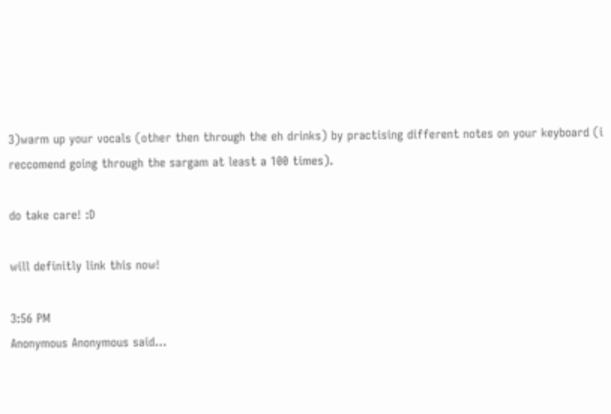3)warm up your vocals (other then through the eh drinks) by practising different notes on your keyboard (i reccomend going through the sargam at least a 100 times).

do take care! :D

will definitly link this now!

3:56 PM
Anonymous Anonymous said...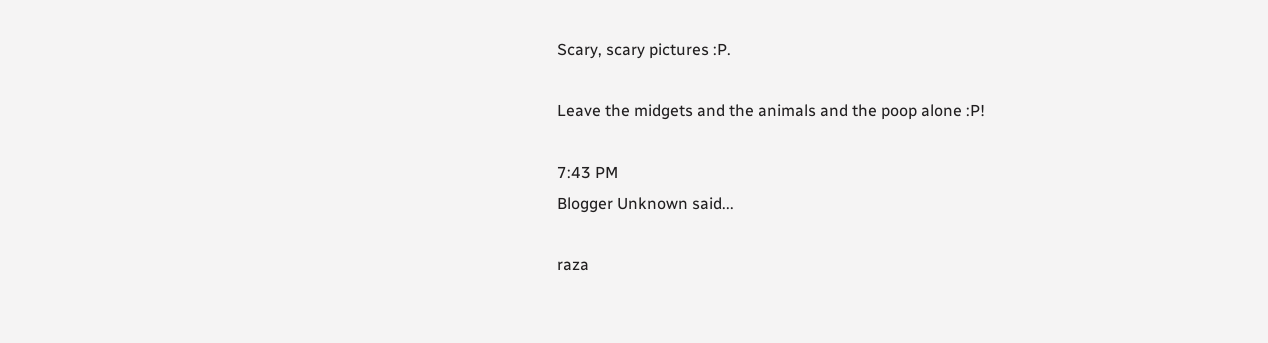Scary, scary pictures :P.

Leave the midgets and the animals and the poop alone :P!

7:43 PM
Blogger Unknown said...

raza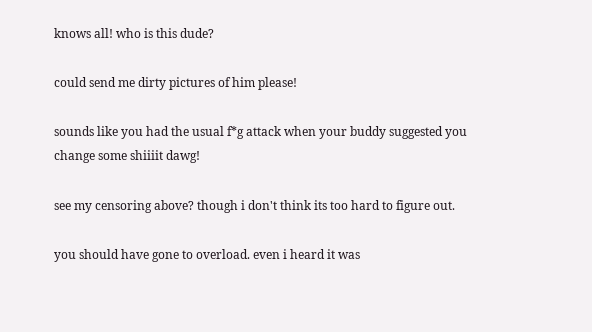knows all! who is this dude?

could send me dirty pictures of him please!

sounds like you had the usual f*g attack when your buddy suggested you change some shiiiit dawg!

see my censoring above? though i don't think its too hard to figure out.

you should have gone to overload. even i heard it was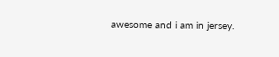awesome and i am in jersey.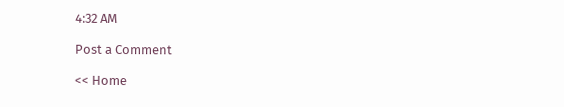4:32 AM

Post a Comment

<< Home